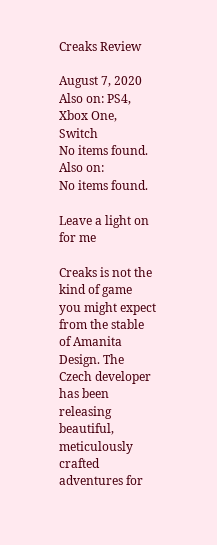Creaks Review

August 7, 2020
Also on: PS4, Xbox One, Switch
No items found.
Also on:
No items found.

Leave a light on for me

Creaks is not the kind of game you might expect from the stable of Amanita Design. The Czech developer has been releasing beautiful, meticulously crafted adventures for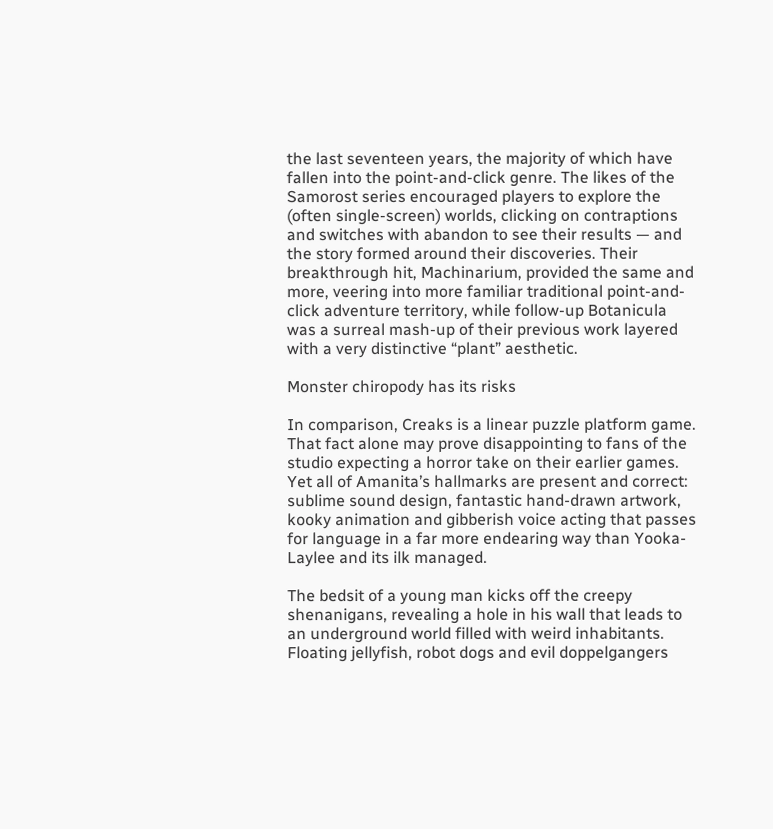the last seventeen years, the majority of which have fallen into the point-and-click genre. The likes of the Samorost series encouraged players to explore the (often single-screen) worlds, clicking on contraptions and switches with abandon to see their results — and the story formed around their discoveries. Their breakthrough hit, Machinarium, provided the same and more, veering into more familiar traditional point-and-click adventure territory, while follow-up Botanicula was a surreal mash-up of their previous work layered with a very distinctive “plant” aesthetic.

Monster chiropody has its risks

In comparison, Creaks is a linear puzzle platform game. That fact alone may prove disappointing to fans of the studio expecting a horror take on their earlier games. Yet all of Amanita’s hallmarks are present and correct: sublime sound design, fantastic hand-drawn artwork, kooky animation and gibberish voice acting that passes for language in a far more endearing way than Yooka-Laylee and its ilk managed.

The bedsit of a young man kicks off the creepy shenanigans, revealing a hole in his wall that leads to an underground world filled with weird inhabitants. Floating jellyfish, robot dogs and evil doppelgangers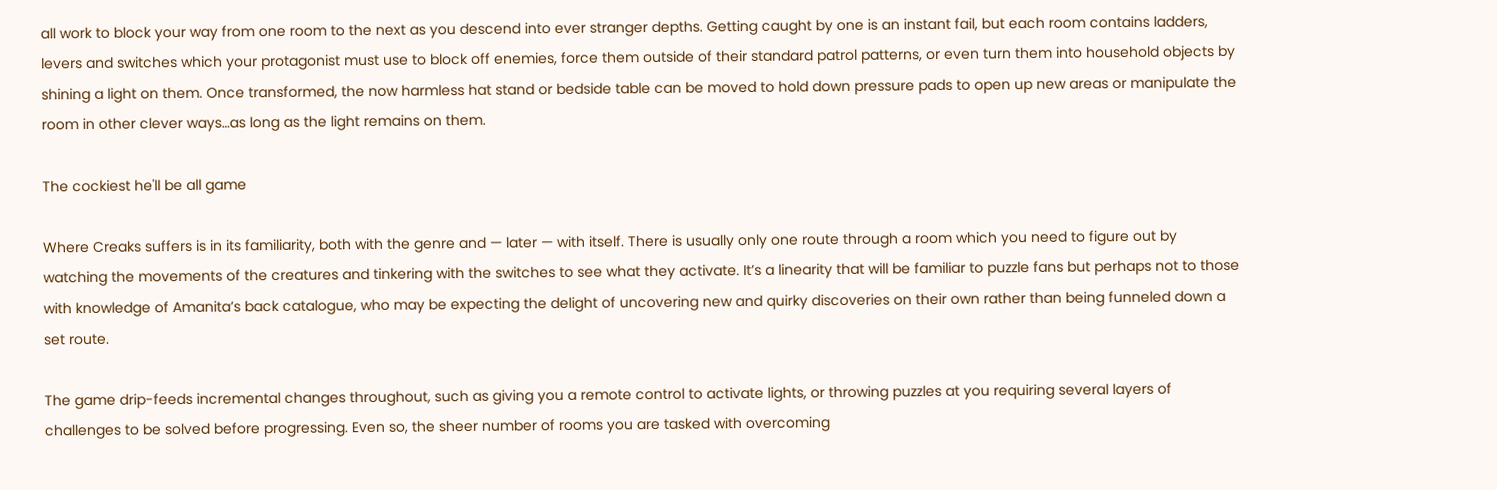all work to block your way from one room to the next as you descend into ever stranger depths. Getting caught by one is an instant fail, but each room contains ladders, levers and switches which your protagonist must use to block off enemies, force them outside of their standard patrol patterns, or even turn them into household objects by shining a light on them. Once transformed, the now harmless hat stand or bedside table can be moved to hold down pressure pads to open up new areas or manipulate the room in other clever ways…as long as the light remains on them.

The cockiest he'll be all game

Where Creaks suffers is in its familiarity, both with the genre and — later — with itself. There is usually only one route through a room which you need to figure out by watching the movements of the creatures and tinkering with the switches to see what they activate. It’s a linearity that will be familiar to puzzle fans but perhaps not to those with knowledge of Amanita’s back catalogue, who may be expecting the delight of uncovering new and quirky discoveries on their own rather than being funneled down a set route.

The game drip-feeds incremental changes throughout, such as giving you a remote control to activate lights, or throwing puzzles at you requiring several layers of challenges to be solved before progressing. Even so, the sheer number of rooms you are tasked with overcoming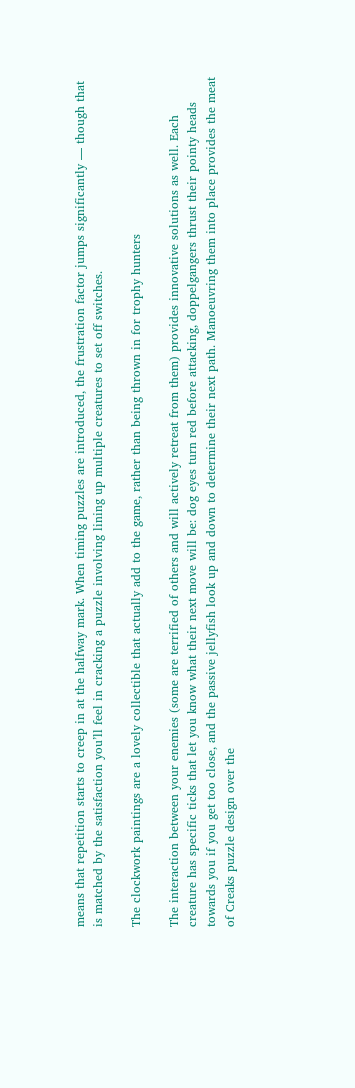means that repetition starts to creep in at the halfway mark. When timing puzzles are introduced, the frustration factor jumps significantly — though that is matched by the satisfaction you’ll feel in cracking a puzzle involving lining up multiple creatures to set off switches.

The clockwork paintings are a lovely collectible that actually add to the game, rather than being thrown in for trophy hunters

The interaction between your enemies (some are terrified of others and will actively retreat from them) provides innovative solutions as well. Each creature has specific ticks that let you know what their next move will be: dog eyes turn red before attacking, doppelgangers thrust their pointy heads towards you if you get too close, and the passive jellyfish look up and down to determine their next path. Manoeuvring them into place provides the meat of Creaks puzzle design over the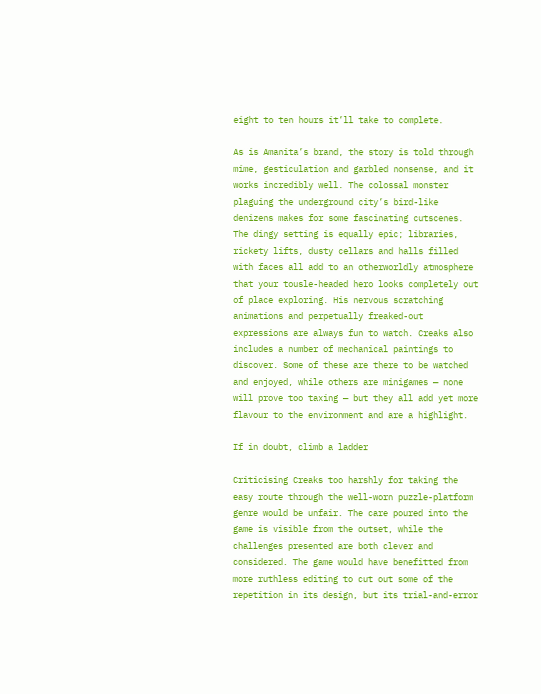eight to ten hours it’ll take to complete.

As is Amanita’s brand, the story is told through mime, gesticulation and garbled nonsense, and it works incredibly well. The colossal monster plaguing the underground city’s bird-like denizens makes for some fascinating cutscenes. The dingy setting is equally epic; libraries, rickety lifts, dusty cellars and halls filled with faces all add to an otherworldly atmosphere that your tousle-headed hero looks completely out of place exploring. His nervous scratching animations and perpetually freaked-out expressions are always fun to watch. Creaks also includes a number of mechanical paintings to discover. Some of these are there to be watched and enjoyed, while others are minigames — none will prove too taxing — but they all add yet more flavour to the environment and are a highlight.

If in doubt, climb a ladder

Criticising Creaks too harshly for taking the easy route through the well-worn puzzle-platform genre would be unfair. The care poured into the game is visible from the outset, while the challenges presented are both clever and considered. The game would have benefitted from more ruthless editing to cut out some of the repetition in its design, but its trial-and-error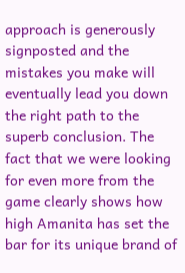approach is generously signposted and the mistakes you make will eventually lead you down the right path to the superb conclusion. The fact that we were looking for even more from the game clearly shows how high Amanita has set the bar for its unique brand of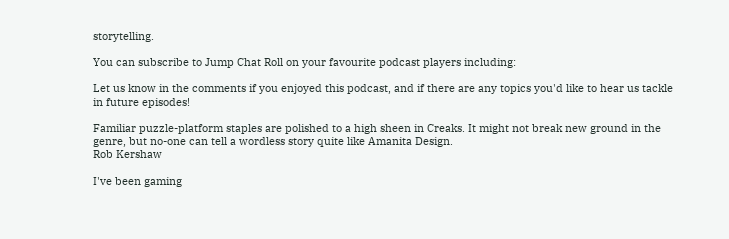storytelling.

You can subscribe to Jump Chat Roll on your favourite podcast players including:

Let us know in the comments if you enjoyed this podcast, and if there are any topics you'd like to hear us tackle in future episodes!

Familiar puzzle-platform staples are polished to a high sheen in Creaks. It might not break new ground in the genre, but no-one can tell a wordless story quite like Amanita Design.
Rob Kershaw

I've been gaming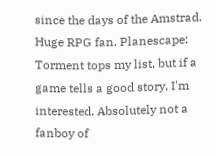since the days of the Amstrad. Huge RPG fan. Planescape: Torment tops my list, but if a game tells a good story, I'm interested. Absolutely not a fanboy of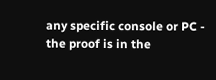any specific console or PC - the proof is in the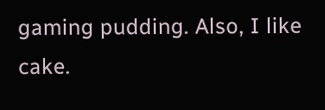gaming pudding. Also, I like cake.